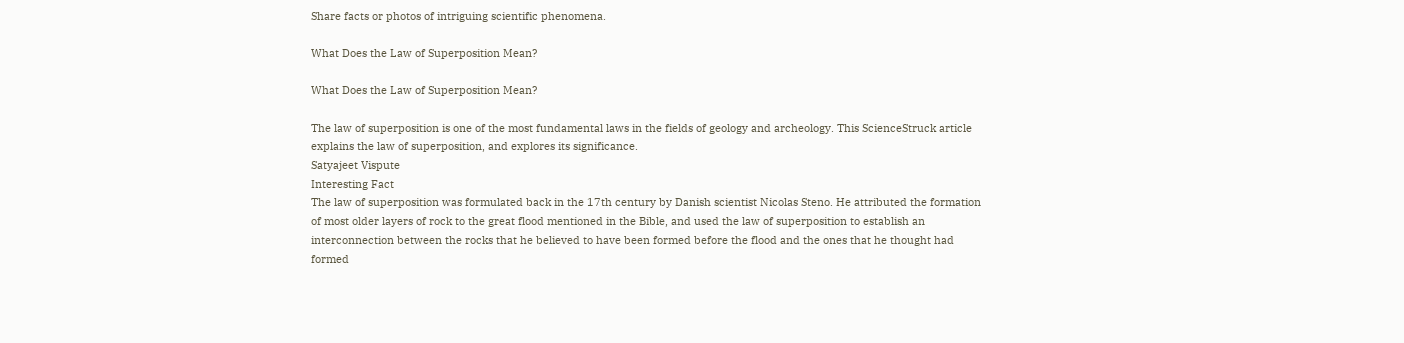Share facts or photos of intriguing scientific phenomena.

What Does the Law of Superposition Mean?

What Does the Law of Superposition Mean?

The law of superposition is one of the most fundamental laws in the fields of geology and archeology. This ScienceStruck article explains the law of superposition, and explores its significance.
Satyajeet Vispute
Interesting Fact
The law of superposition was formulated back in the 17th century by Danish scientist Nicolas Steno. He attributed the formation of most older layers of rock to the great flood mentioned in the Bible, and used the law of superposition to establish an interconnection between the rocks that he believed to have been formed before the flood and the ones that he thought had formed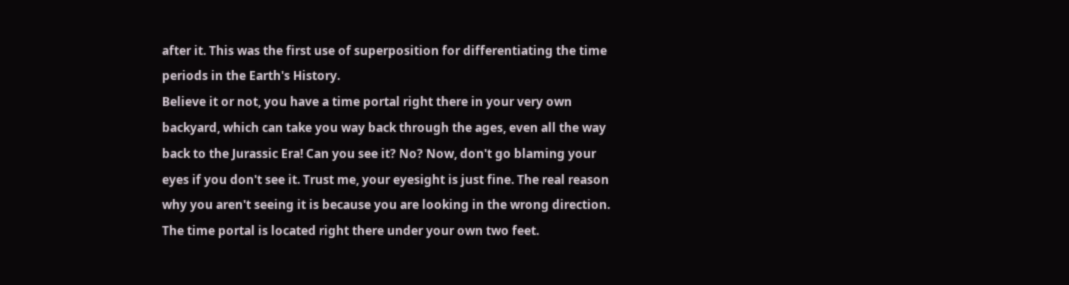after it. This was the first use of superposition for differentiating the time periods in the Earth's History.
Believe it or not, you have a time portal right there in your very own backyard, which can take you way back through the ages, even all the way back to the Jurassic Era! Can you see it? No? Now, don't go blaming your eyes if you don't see it. Trust me, your eyesight is just fine. The real reason why you aren't seeing it is because you are looking in the wrong direction. The time portal is located right there under your own two feet.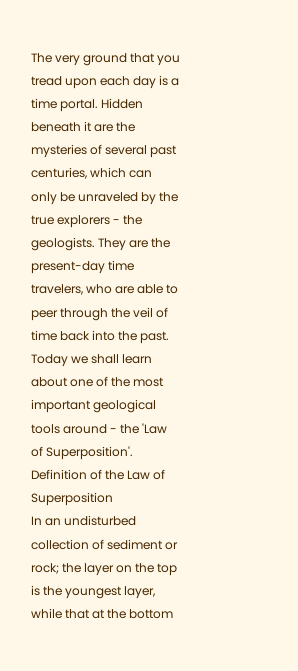The very ground that you tread upon each day is a time portal. Hidden beneath it are the mysteries of several past centuries, which can only be unraveled by the true explorers - the geologists. They are the present-day time travelers, who are able to peer through the veil of time back into the past. Today we shall learn about one of the most important geological tools around - the 'Law of Superposition'.
Definition of the Law of Superposition
In an undisturbed collection of sediment or rock; the layer on the top is the youngest layer, while that at the bottom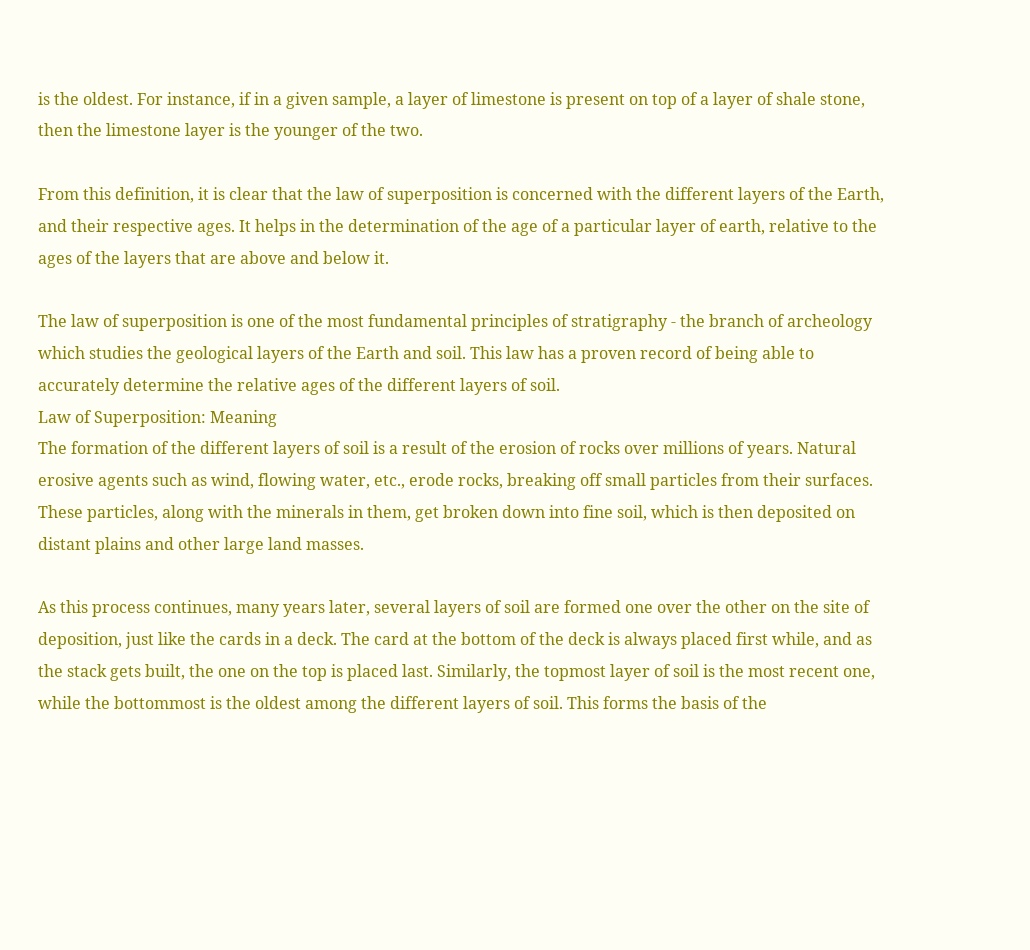is the oldest. For instance, if in a given sample, a layer of limestone is present on top of a layer of shale stone, then the limestone layer is the younger of the two.

From this definition, it is clear that the law of superposition is concerned with the different layers of the Earth, and their respective ages. It helps in the determination of the age of a particular layer of earth, relative to the ages of the layers that are above and below it.

The law of superposition is one of the most fundamental principles of stratigraphy - the branch of archeology which studies the geological layers of the Earth and soil. This law has a proven record of being able to accurately determine the relative ages of the different layers of soil.
Law of Superposition: Meaning
The formation of the different layers of soil is a result of the erosion of rocks over millions of years. Natural erosive agents such as wind, flowing water, etc., erode rocks, breaking off small particles from their surfaces. These particles, along with the minerals in them, get broken down into fine soil, which is then deposited on distant plains and other large land masses.

As this process continues, many years later, several layers of soil are formed one over the other on the site of deposition, just like the cards in a deck. The card at the bottom of the deck is always placed first while, and as the stack gets built, the one on the top is placed last. Similarly, the topmost layer of soil is the most recent one, while the bottommost is the oldest among the different layers of soil. This forms the basis of the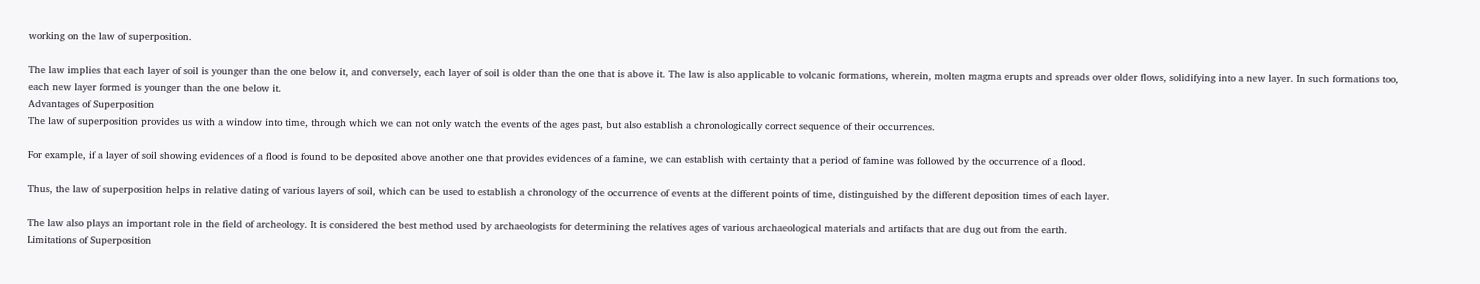working on the law of superposition.

The law implies that each layer of soil is younger than the one below it, and conversely, each layer of soil is older than the one that is above it. The law is also applicable to volcanic formations, wherein, molten magma erupts and spreads over older flows, solidifying into a new layer. In such formations too, each new layer formed is younger than the one below it.
Advantages of Superposition
The law of superposition provides us with a window into time, through which we can not only watch the events of the ages past, but also establish a chronologically correct sequence of their occurrences.

For example, if a layer of soil showing evidences of a flood is found to be deposited above another one that provides evidences of a famine, we can establish with certainty that a period of famine was followed by the occurrence of a flood.

Thus, the law of superposition helps in relative dating of various layers of soil, which can be used to establish a chronology of the occurrence of events at the different points of time, distinguished by the different deposition times of each layer.

The law also plays an important role in the field of archeology. It is considered the best method used by archaeologists for determining the relatives ages of various archaeological materials and artifacts that are dug out from the earth.
Limitations of Superposition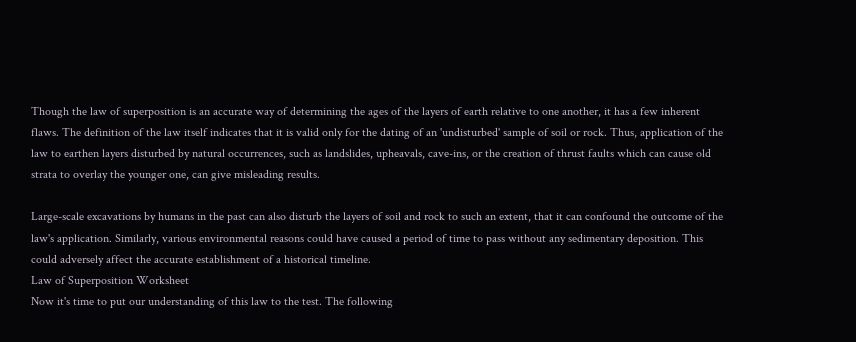Though the law of superposition is an accurate way of determining the ages of the layers of earth relative to one another, it has a few inherent flaws. The definition of the law itself indicates that it is valid only for the dating of an 'undisturbed' sample of soil or rock. Thus, application of the law to earthen layers disturbed by natural occurrences, such as landslides, upheavals, cave-ins, or the creation of thrust faults which can cause old strata to overlay the younger one, can give misleading results.

Large-scale excavations by humans in the past can also disturb the layers of soil and rock to such an extent, that it can confound the outcome of the law's application. Similarly, various environmental reasons could have caused a period of time to pass without any sedimentary deposition. This could adversely affect the accurate establishment of a historical timeline.
Law of Superposition Worksheet
Now it's time to put our understanding of this law to the test. The following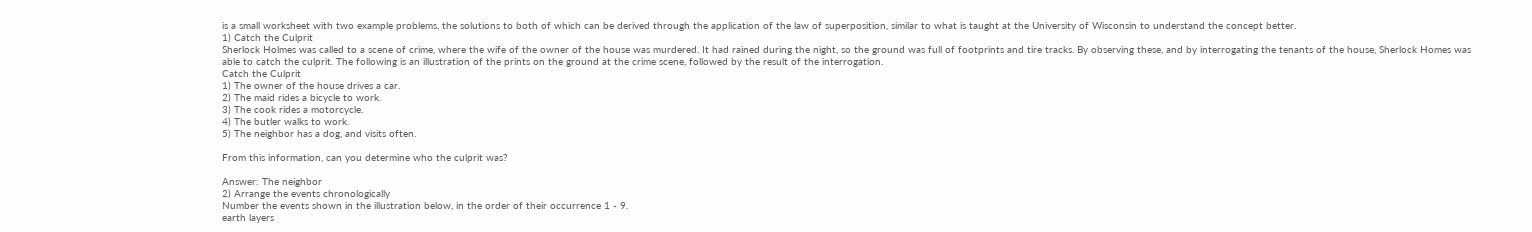is a small worksheet with two example problems, the solutions to both of which can be derived through the application of the law of superposition, similar to what is taught at the University of Wisconsin to understand the concept better.
1) Catch the Culprit
Sherlock Holmes was called to a scene of crime, where the wife of the owner of the house was murdered. It had rained during the night, so the ground was full of footprints and tire tracks. By observing these, and by interrogating the tenants of the house, Sherlock Homes was able to catch the culprit. The following is an illustration of the prints on the ground at the crime scene, followed by the result of the interrogation.
Catch the Culprit
1) The owner of the house drives a car.
2) The maid rides a bicycle to work.
3) The cook rides a motorcycle.
4) The butler walks to work.
5) The neighbor has a dog, and visits often.

From this information, can you determine who the culprit was?

Answer: The neighbor
2) Arrange the events chronologically
Number the events shown in the illustration below, in the order of their occurrence 1 - 9.
earth layers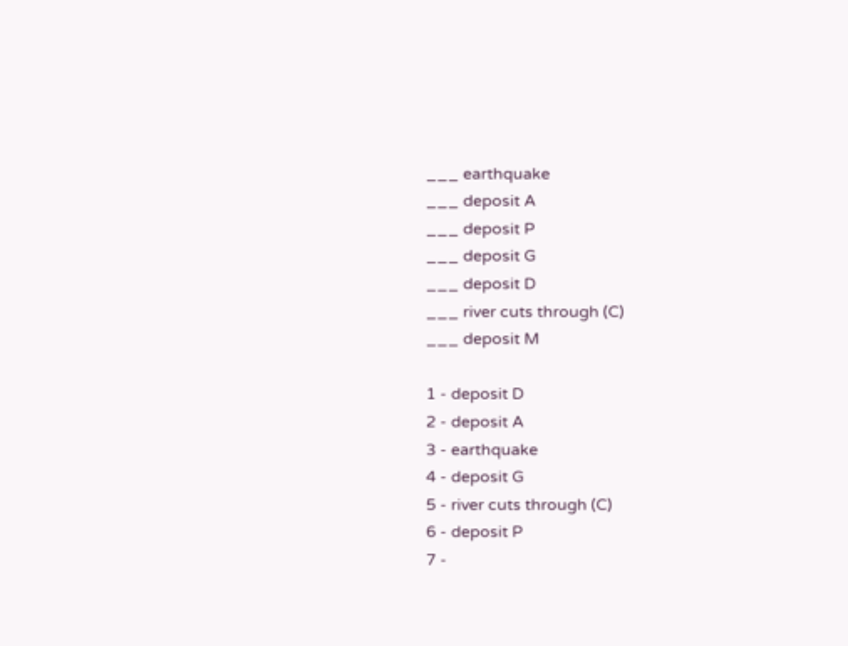___ earthquake
___ deposit A
___ deposit P
___ deposit G
___ deposit D
___ river cuts through (C)
___ deposit M

1 - deposit D
2 - deposit A
3 - earthquake
4 - deposit G
5 - river cuts through (C)
6 - deposit P
7 -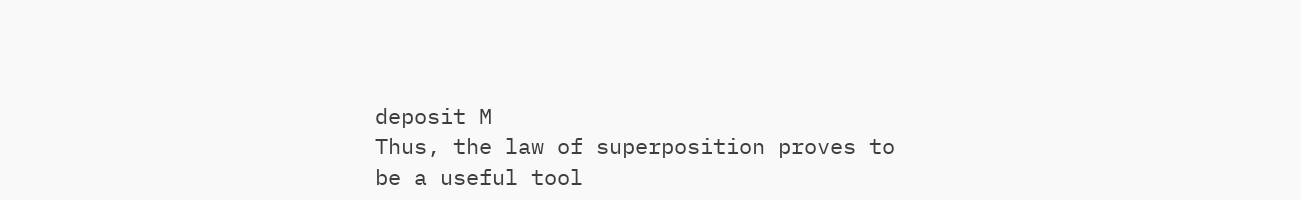deposit M
Thus, the law of superposition proves to be a useful tool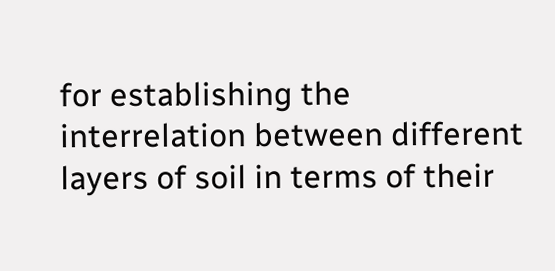for establishing the interrelation between different layers of soil in terms of their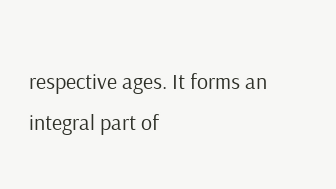respective ages. It forms an integral part of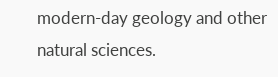modern-day geology and other natural sciences.